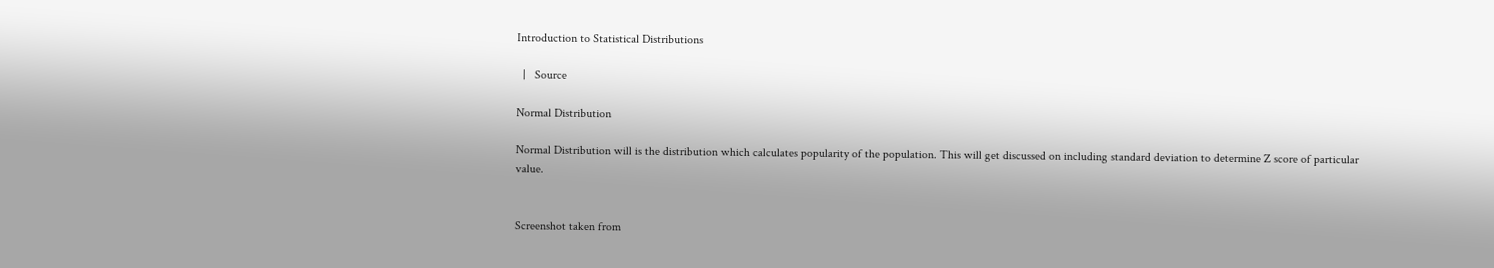Introduction to Statistical Distributions

  |   Source

Normal Distribution

Normal Distribution will is the distribution which calculates popularity of the population. This will get discussed on including standard deviation to determine Z score of particular value.


Screenshot taken from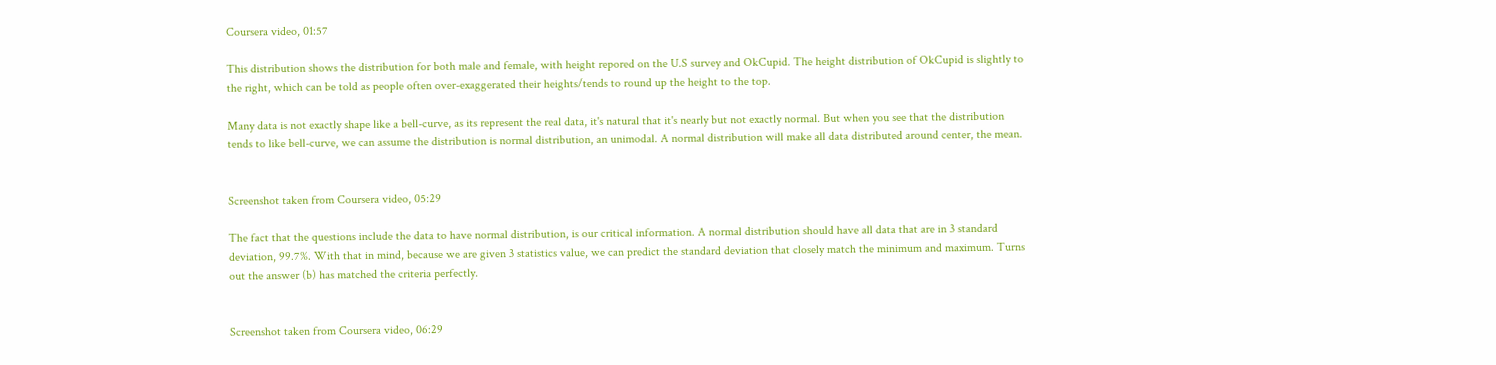Coursera video, 01:57

This distribution shows the distribution for both male and female, with height repored on the U.S survey and OkCupid. The height distribution of OkCupid is slightly to the right, which can be told as people often over-exaggerated their heights/tends to round up the height to the top.

Many data is not exactly shape like a bell-curve, as its represent the real data, it's natural that it's nearly but not exactly normal. But when you see that the distribution tends to like bell-curve, we can assume the distribution is normal distribution, an unimodal. A normal distribution will make all data distributed around center, the mean.


Screenshot taken from Coursera video, 05:29

The fact that the questions include the data to have normal distribution, is our critical information. A normal distribution should have all data that are in 3 standard deviation, 99.7%. With that in mind, because we are given 3 statistics value, we can predict the standard deviation that closely match the minimum and maximum. Turns out the answer (b) has matched the criteria perfectly.


Screenshot taken from Coursera video, 06:29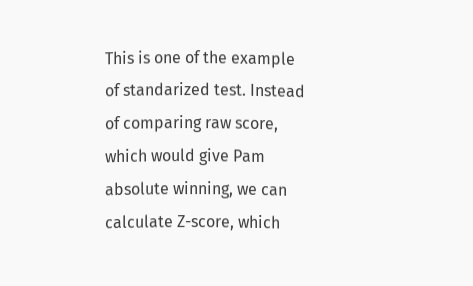This is one of the example of standarized test. Instead of comparing raw score, which would give Pam absolute winning, we can calculate Z-score, which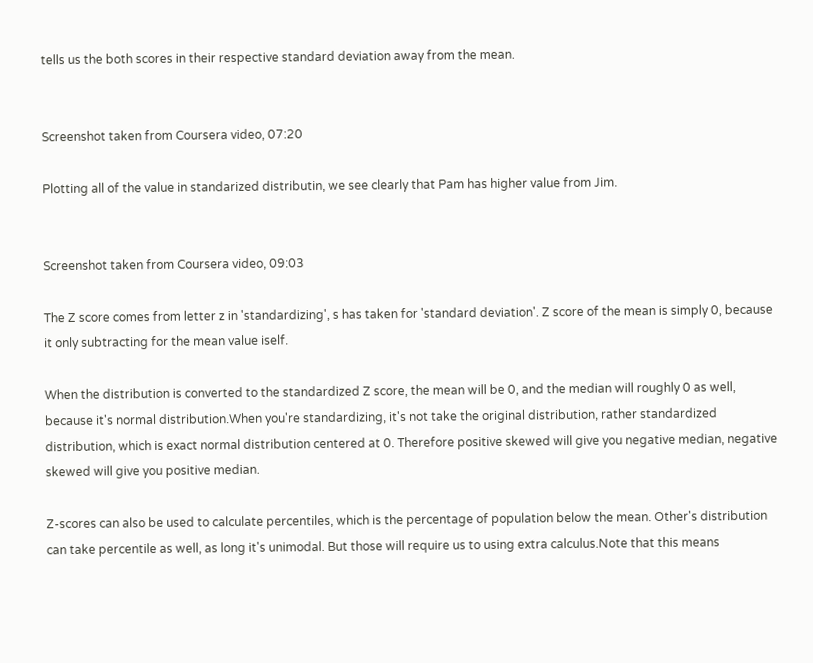tells us the both scores in their respective standard deviation away from the mean.


Screenshot taken from Coursera video, 07:20

Plotting all of the value in standarized distributin, we see clearly that Pam has higher value from Jim.


Screenshot taken from Coursera video, 09:03

The Z score comes from letter z in 'standardizing', s has taken for 'standard deviation'. Z score of the mean is simply 0, because it only subtracting for the mean value iself.

When the distribution is converted to the standardized Z score, the mean will be 0, and the median will roughly 0 as well, because it's normal distribution.When you're standardizing, it's not take the original distribution, rather standardized distribution, which is exact normal distribution centered at 0. Therefore positive skewed will give you negative median, negative skewed will give you positive median.

Z-scores can also be used to calculate percentiles, which is the percentage of population below the mean. Other's distribution can take percentile as well, as long it's unimodal. But those will require us to using extra calculus.Note that this means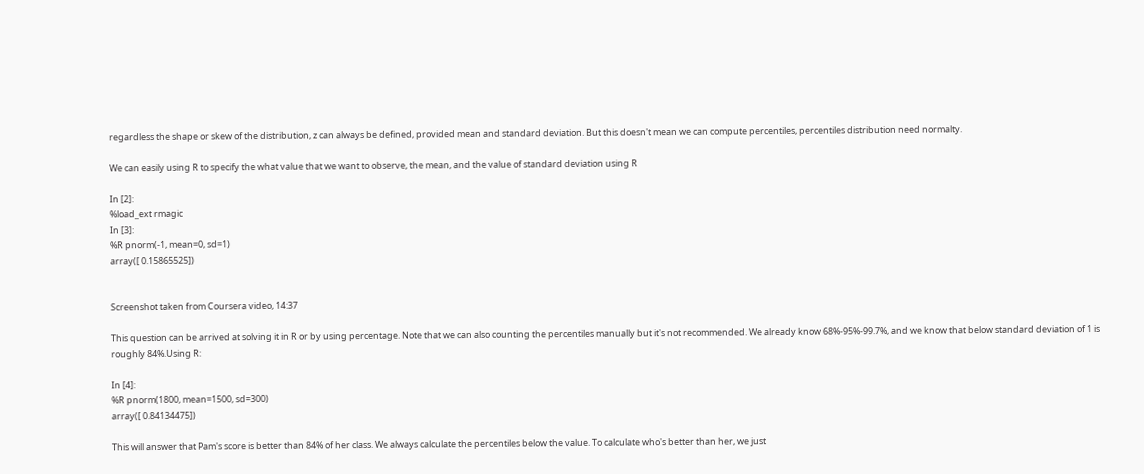regardless the shape or skew of the distribution, z can always be defined, provided mean and standard deviation. But this doesn't mean we can compute percentiles, percentiles distribution need normalty.

We can easily using R to specify the what value that we want to observe, the mean, and the value of standard deviation using R

In [2]:
%load_ext rmagic
In [3]:
%R pnorm(-1, mean=0, sd=1)
array([ 0.15865525])


Screenshot taken from Coursera video, 14:37

This question can be arrived at solving it in R or by using percentage. Note that we can also counting the percentiles manually but it's not recommended. We already know 68%-95%-99.7%, and we know that below standard deviation of 1 is roughly 84%.Using R:

In [4]:
%R pnorm(1800, mean=1500, sd=300)
array([ 0.84134475])

This will answer that Pam's score is better than 84% of her class. We always calculate the percentiles below the value. To calculate who's better than her, we just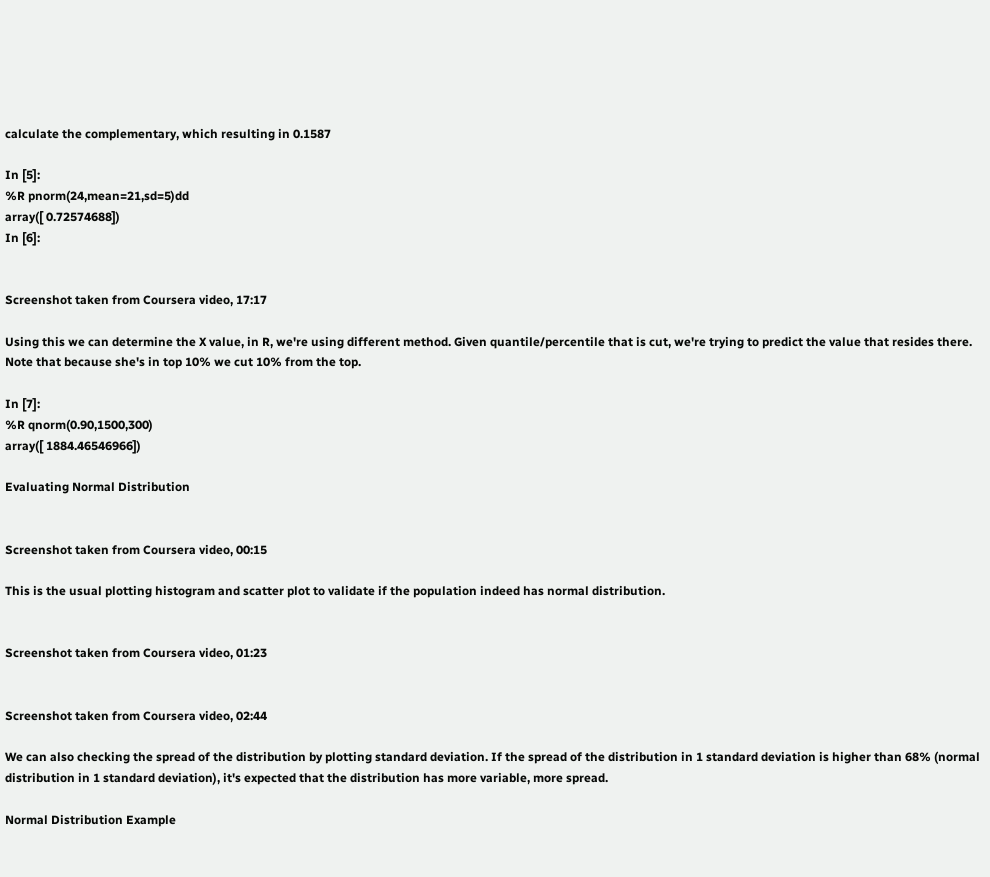calculate the complementary, which resulting in 0.1587

In [5]:
%R pnorm(24,mean=21,sd=5)dd
array([ 0.72574688])
In [6]:


Screenshot taken from Coursera video, 17:17

Using this we can determine the X value, in R, we're using different method. Given quantile/percentile that is cut, we're trying to predict the value that resides there. Note that because she's in top 10% we cut 10% from the top.

In [7]:
%R qnorm(0.90,1500,300)
array([ 1884.46546966])

Evaluating Normal Distribution


Screenshot taken from Coursera video, 00:15

This is the usual plotting histogram and scatter plot to validate if the population indeed has normal distribution.


Screenshot taken from Coursera video, 01:23


Screenshot taken from Coursera video, 02:44

We can also checking the spread of the distribution by plotting standard deviation. If the spread of the distribution in 1 standard deviation is higher than 68% (normal distribution in 1 standard deviation), it's expected that the distribution has more variable, more spread.

Normal Distribution Example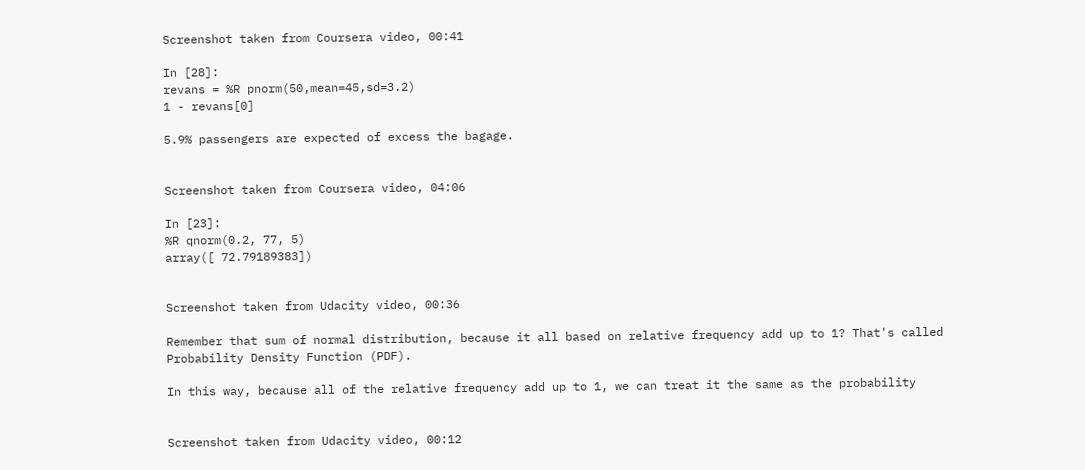Screenshot taken from Coursera video, 00:41

In [28]:
revans = %R pnorm(50,mean=45,sd=3.2)
1 - revans[0]

5.9% passengers are expected of excess the bagage.


Screenshot taken from Coursera video, 04:06

In [23]:
%R qnorm(0.2, 77, 5)
array([ 72.79189383])


Screenshot taken from Udacity video, 00:36

Remember that sum of normal distribution, because it all based on relative frequency add up to 1? That's called Probability Density Function (PDF).

In this way, because all of the relative frequency add up to 1, we can treat it the same as the probability


Screenshot taken from Udacity video, 00:12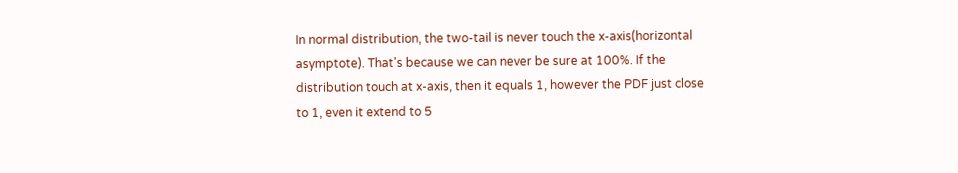In normal distribution, the two-tail is never touch the x-axis(horizontal asymptote). That's because we can never be sure at 100%. If the distribution touch at x-axis, then it equals 1, however the PDF just close to 1, even it extend to 5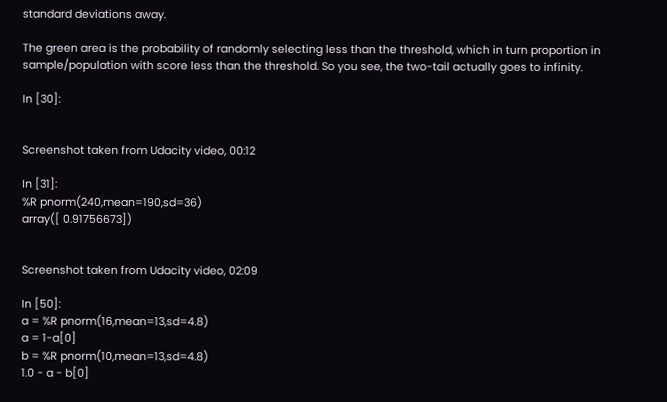standard deviations away.

The green area is the probability of randomly selecting less than the threshold, which in turn proportion in sample/population with score less than the threshold. So you see, the two-tail actually goes to infinity.

In [30]:


Screenshot taken from Udacity video, 00:12

In [31]:
%R pnorm(240,mean=190,sd=36)
array([ 0.91756673])


Screenshot taken from Udacity video, 02:09

In [50]:
a = %R pnorm(16,mean=13,sd=4.8)
a = 1-a[0]
b = %R pnorm(10,mean=13,sd=4.8)
1.0 - a - b[0]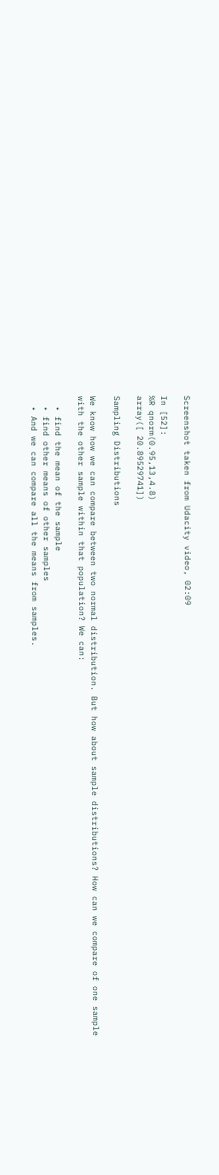Screenshot taken from Udacity video, 02:09

In [52]:
%R qnorm(0.95,13,4.8)
array([ 20.89529741])

Sampling Distributions

We know how we can compare between two normal distribution. But how about sample distributions? How can we compare of one sample with the other sample within that population? We can:

  • find the mean of the sample
  • find other means of other samples
  • And we can compare all the means from samples.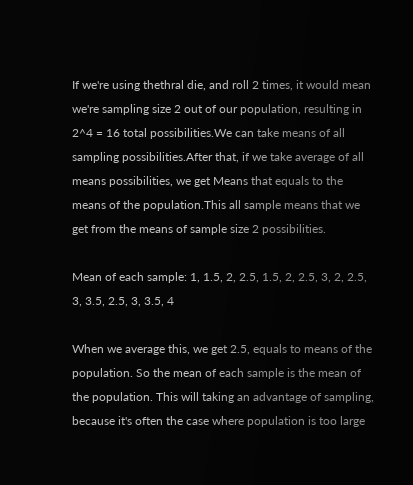If we're using thethral die, and roll 2 times, it would mean we're sampling size 2 out of our population, resulting in 2^4 = 16 total possibilities.We can take means of all sampling possibilities.After that, if we take average of all means possibilities, we get Means that equals to the means of the population.This all sample means that we get from the means of sample size 2 possibilities.

Mean of each sample: 1, 1.5, 2, 2.5, 1.5, 2, 2.5, 3, 2, 2.5, 3, 3.5, 2.5, 3, 3.5, 4

When we average this, we get 2.5, equals to means of the population. So the mean of each sample is the mean of the population. This will taking an advantage of sampling, because it's often the case where population is too large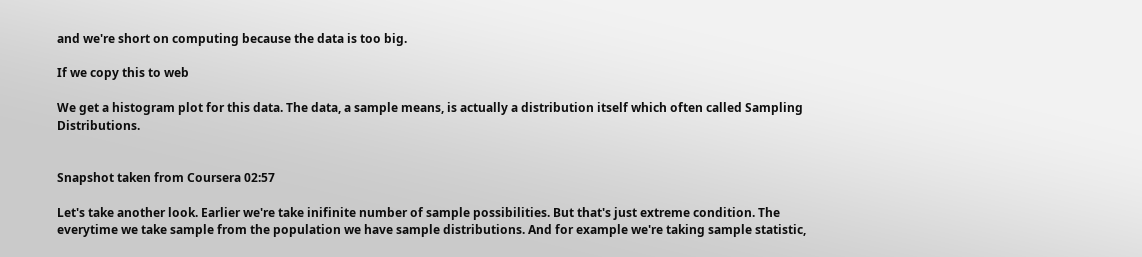and we're short on computing because the data is too big.

If we copy this to web

We get a histogram plot for this data. The data, a sample means, is actually a distribution itself which often called Sampling Distributions.


Snapshot taken from Coursera 02:57

Let's take another look. Earlier we're take inifinite number of sample possibilities. But that's just extreme condition. The everytime we take sample from the population we have sample distributions. And for example we're taking sample statistic,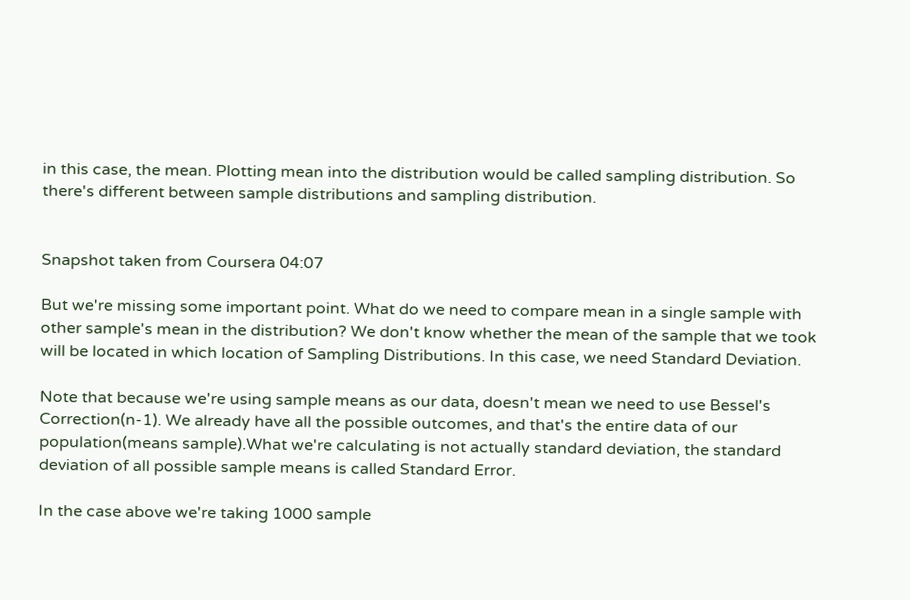in this case, the mean. Plotting mean into the distribution would be called sampling distribution. So there's different between sample distributions and sampling distribution.


Snapshot taken from Coursera 04:07

But we're missing some important point. What do we need to compare mean in a single sample with other sample's mean in the distribution? We don't know whether the mean of the sample that we took will be located in which location of Sampling Distributions. In this case, we need Standard Deviation.

Note that because we're using sample means as our data, doesn't mean we need to use Bessel's Correction(n-1). We already have all the possible outcomes, and that's the entire data of our population(means sample).What we're calculating is not actually standard deviation, the standard deviation of all possible sample means is called Standard Error.

In the case above we're taking 1000 sample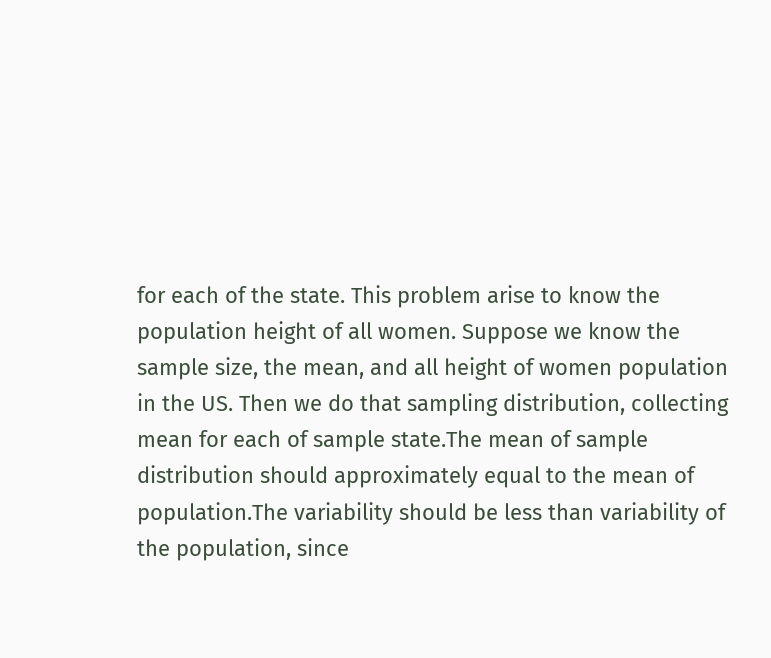for each of the state. This problem arise to know the population height of all women. Suppose we know the sample size, the mean, and all height of women population in the US. Then we do that sampling distribution, collecting mean for each of sample state.The mean of sample distribution should approximately equal to the mean of population.The variability should be less than variability of the population, since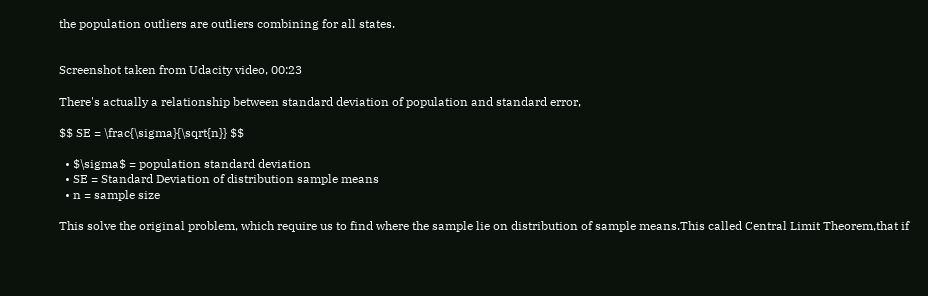the population outliers are outliers combining for all states.


Screenshot taken from Udacity video, 00:23

There's actually a relationship between standard deviation of population and standard error,

$$ SE = \frac{\sigma}{\sqrt{n}} $$

  • $\sigma$ = population standard deviation
  • SE = Standard Deviation of distribution sample means
  • n = sample size

This solve the original problem, which require us to find where the sample lie on distribution of sample means.This called Central Limit Theorem,that if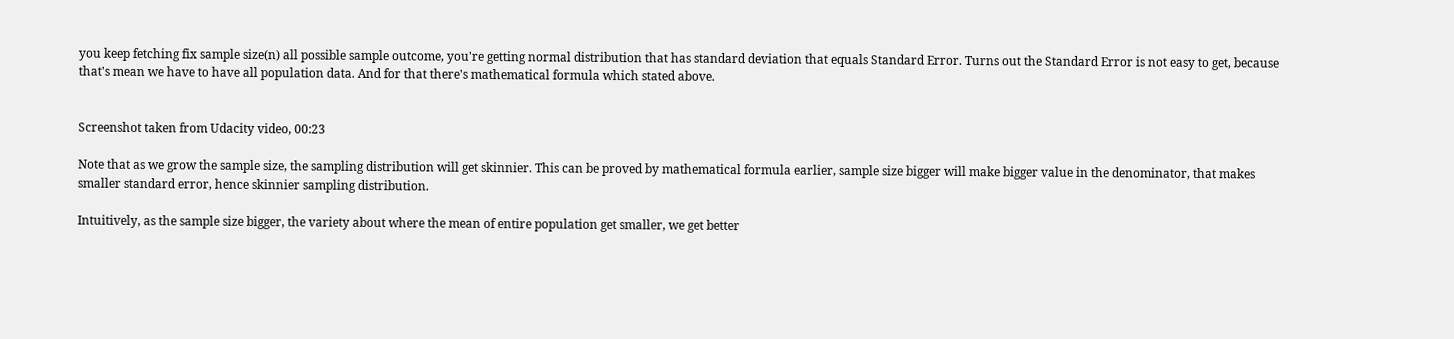you keep fetching fix sample size(n) all possible sample outcome, you're getting normal distribution that has standard deviation that equals Standard Error. Turns out the Standard Error is not easy to get, because that's mean we have to have all population data. And for that there's mathematical formula which stated above.


Screenshot taken from Udacity video, 00:23

Note that as we grow the sample size, the sampling distribution will get skinnier. This can be proved by mathematical formula earlier, sample size bigger will make bigger value in the denominator, that makes smaller standard error, hence skinnier sampling distribution.

Intuitively, as the sample size bigger, the variety about where the mean of entire population get smaller, we get better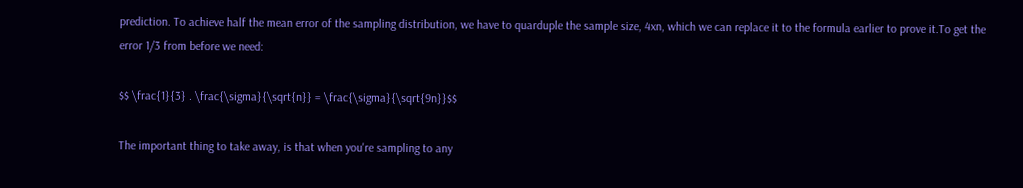prediction. To achieve half the mean error of the sampling distribution, we have to quarduple the sample size, 4xn, which we can replace it to the formula earlier to prove it.To get the error 1/3 from before we need:

$$ \frac{1}{3} . \frac{\sigma}{\sqrt{n}} = \frac{\sigma}{\sqrt{9n}}$$

The important thing to take away, is that when you're sampling to any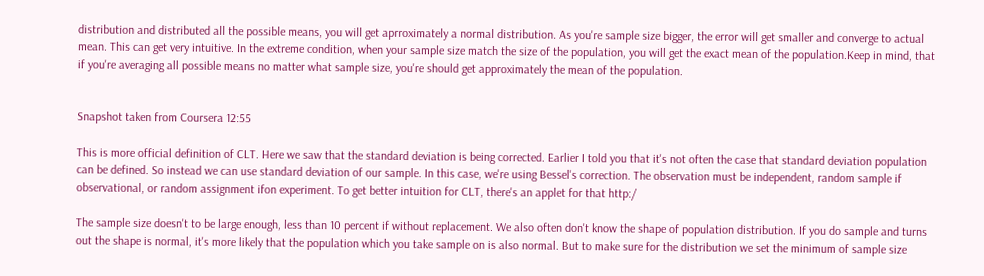distribution and distributed all the possible means, you will get aprroximately a normal distribution. As you're sample size bigger, the error will get smaller and converge to actual mean. This can get very intuitive. In the extreme condition, when your sample size match the size of the population, you will get the exact mean of the population.Keep in mind, that if you're averaging all possible means no matter what sample size, you're should get approximately the mean of the population.


Snapshot taken from Coursera 12:55

This is more official definition of CLT. Here we saw that the standard deviation is being corrected. Earlier I told you that it's not often the case that standard deviation population can be defined. So instead we can use standard deviation of our sample. In this case, we're using Bessel's correction. The observation must be independent, random sample if observational, or random assignment ifon experiment. To get better intuition for CLT, there's an applet for that http:/

The sample size doesn't to be large enough, less than 10 percent if without replacement. We also often don't know the shape of population distribution. If you do sample and turns out the shape is normal, it's more likely that the population which you take sample on is also normal. But to make sure for the distribution we set the minimum of sample size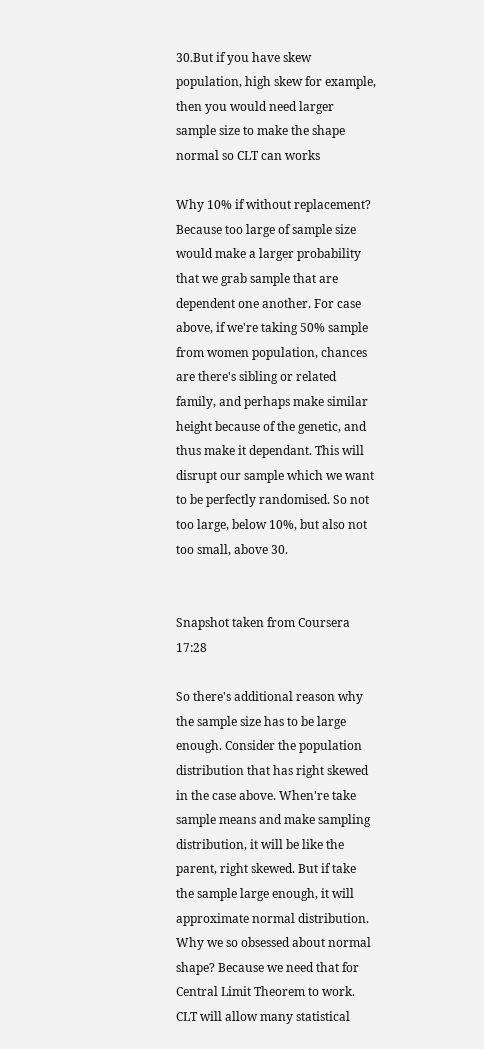30.But if you have skew population, high skew for example, then you would need larger sample size to make the shape normal so CLT can works

Why 10% if without replacement? Because too large of sample size would make a larger probability that we grab sample that are dependent one another. For case above, if we're taking 50% sample from women population, chances are there's sibling or related family, and perhaps make similar height because of the genetic, and thus make it dependant. This will disrupt our sample which we want to be perfectly randomised. So not too large, below 10%, but also not too small, above 30.


Snapshot taken from Coursera 17:28

So there's additional reason why the sample size has to be large enough. Consider the population distribution that has right skewed in the case above. When're take sample means and make sampling distribution, it will be like the parent, right skewed. But if take the sample large enough, it will approximate normal distribution. Why we so obsessed about normal shape? Because we need that for Central Limit Theorem to work. CLT will allow many statistical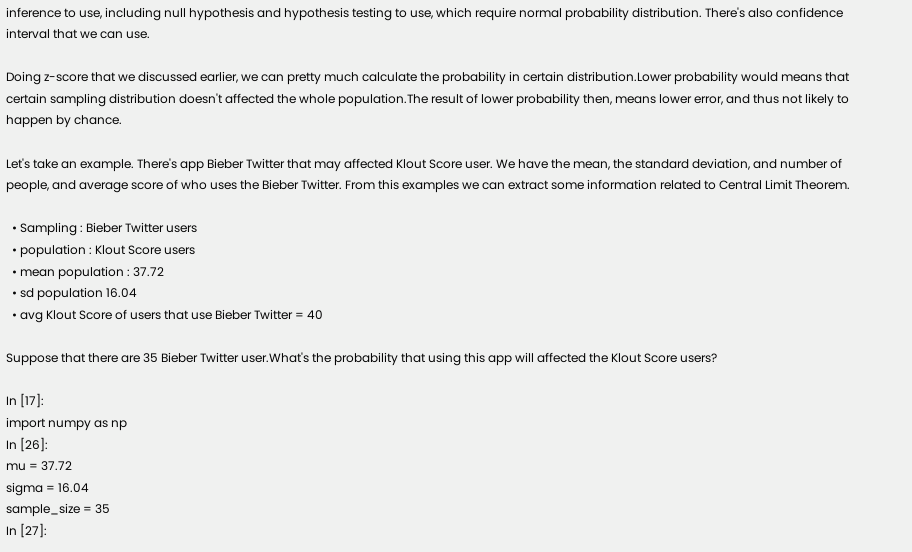inference to use, including null hypothesis and hypothesis testing to use, which require normal probability distribution. There's also confidence interval that we can use.

Doing z-score that we discussed earlier, we can pretty much calculate the probability in certain distribution.Lower probability would means that certain sampling distribution doesn't affected the whole population.The result of lower probability then, means lower error, and thus not likely to happen by chance.

Let's take an example. There's app Bieber Twitter that may affected Klout Score user. We have the mean, the standard deviation, and number of people, and average score of who uses the Bieber Twitter. From this examples we can extract some information related to Central Limit Theorem.

  • Sampling : Bieber Twitter users
  • population : Klout Score users
  • mean population : 37.72
  • sd population 16.04
  • avg Klout Score of users that use Bieber Twitter = 40

Suppose that there are 35 Bieber Twitter user.What's the probability that using this app will affected the Klout Score users?

In [17]:
import numpy as np
In [26]:
mu = 37.72
sigma = 16.04
sample_size = 35
In [27]: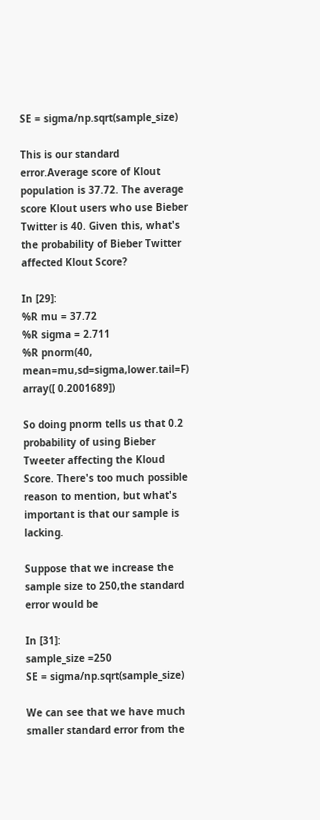SE = sigma/np.sqrt(sample_size)

This is our standard error.Average score of Klout population is 37.72. The average score Klout users who use Bieber Twitter is 40. Given this, what's the probability of Bieber Twitter affected Klout Score?

In [29]:
%R mu = 37.72
%R sigma = 2.711
%R pnorm(40, mean=mu,sd=sigma,lower.tail=F)
array([ 0.2001689])

So doing pnorm tells us that 0.2 probability of using Bieber Tweeter affecting the Kloud Score. There's too much possible reason to mention, but what's important is that our sample is lacking.

Suppose that we increase the sample size to 250,the standard error would be

In [31]:
sample_size =250
SE = sigma/np.sqrt(sample_size)

We can see that we have much smaller standard error from the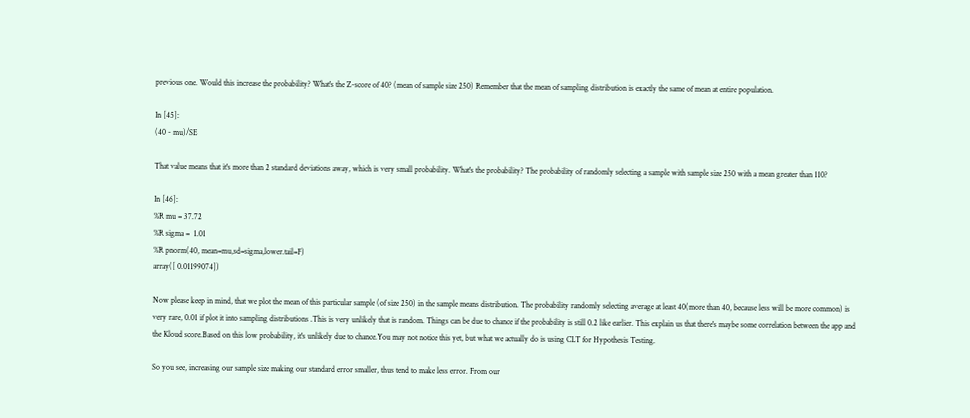previous one. Would this increase the probability? What's the Z-score of 40? (mean of sample size 250) Remember that the mean of sampling distribution is exactly the same of mean at entire population.

In [45]:
(40 - mu)/SE

That value means that it's more than 2 standard deviations away, which is very small probability. What's the probability? The probability of randomly selecting a sample with sample size 250 with a mean greater than 110?

In [46]:
%R mu = 37.72
%R sigma =  1.01
%R pnorm(40, mean=mu,sd=sigma,lower.tail=F)
array([ 0.01199074])

Now please keep in mind, that we plot the mean of this particular sample (of size 250) in the sample means distribution. The probability randomly selecting average at least 40(more than 40, because less will be more common) is very rare, 0.01 if plot it into sampling distributions .This is very unlikely that is random. Things can be due to chance if the probability is still 0.2 like earlier. This explain us that there's maybe some correlation between the app and the Kloud score.Based on this low probability, it's unlikely due to chance.You may not notice this yet, but what we actually do is using CLT for Hypothesis Testing.

So you see, increasing our sample size making our standard error smaller, thus tend to make less error. From our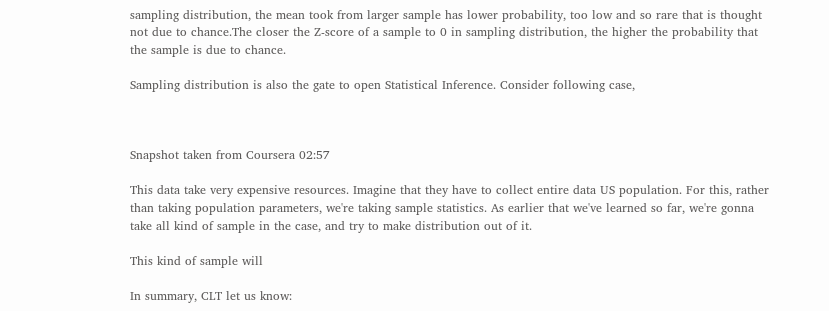sampling distribution, the mean took from larger sample has lower probability, too low and so rare that is thought not due to chance.The closer the Z-score of a sample to 0 in sampling distribution, the higher the probability that the sample is due to chance.

Sampling distribution is also the gate to open Statistical Inference. Consider following case,



Snapshot taken from Coursera 02:57

This data take very expensive resources. Imagine that they have to collect entire data US population. For this, rather than taking population parameters, we're taking sample statistics. As earlier that we've learned so far, we're gonna take all kind of sample in the case, and try to make distribution out of it.

This kind of sample will

In summary, CLT let us know: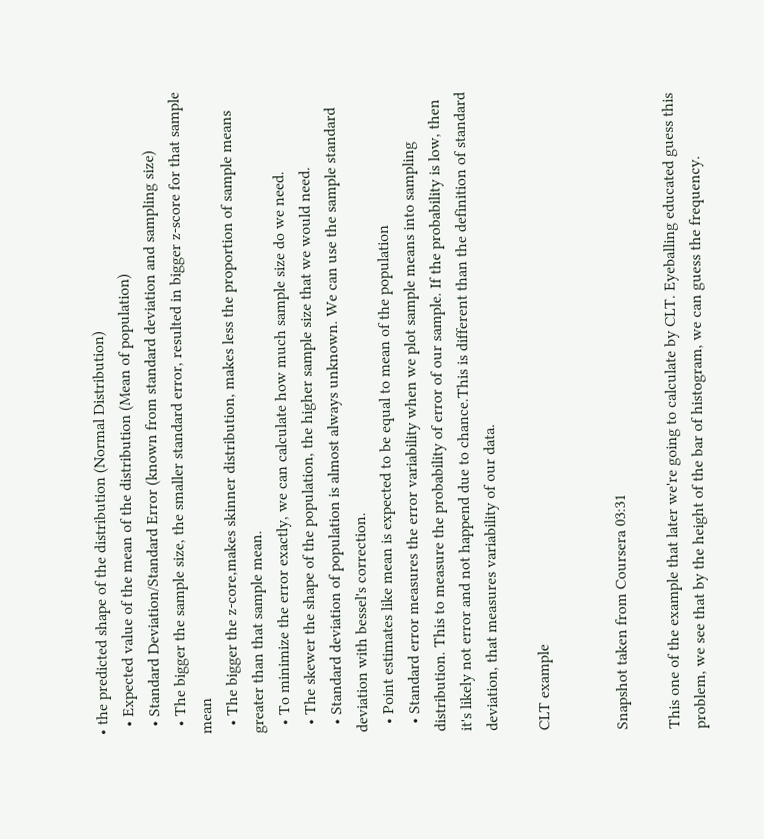• the predicted shape of the distribution (Normal Distribution)
  • Expected value of the mean of the distribution (Mean of population)
  • Standard Deviation/Standard Error (known from standard deviation and sampling size)
  • The bigger the sample size, the smaller standard error, resulted in bigger z-score for that sample mean
  • The bigger the z-core,makes skinner distribution, makes less the proportion of sample means greater than that sample mean.
  • To minimize the error exactly, we can calculate how much sample size do we need.
  • The skewer the shape of the population, the higher sample size that we would need.
  • Standard deviation of population is almost always unknown. We can use the sample standard deviation with bessel's correction.
  • Point estimates like mean is expected to be equal to mean of the population
  • Standard error measures the error variability when we plot sample means into sampling distribution. This to measure the probability of error of our sample. If the probability is low, then it's likely not error and not happend due to chance.This is different than the definition of standard deviation, that measures variability of our data.

CLT example


Snapshot taken from Coursera 03:31

This one of the example that later we're going to calculate by CLT. Eyeballing educated guess this problem, we see that by the height of the bar of histogram, we can guess the frequency.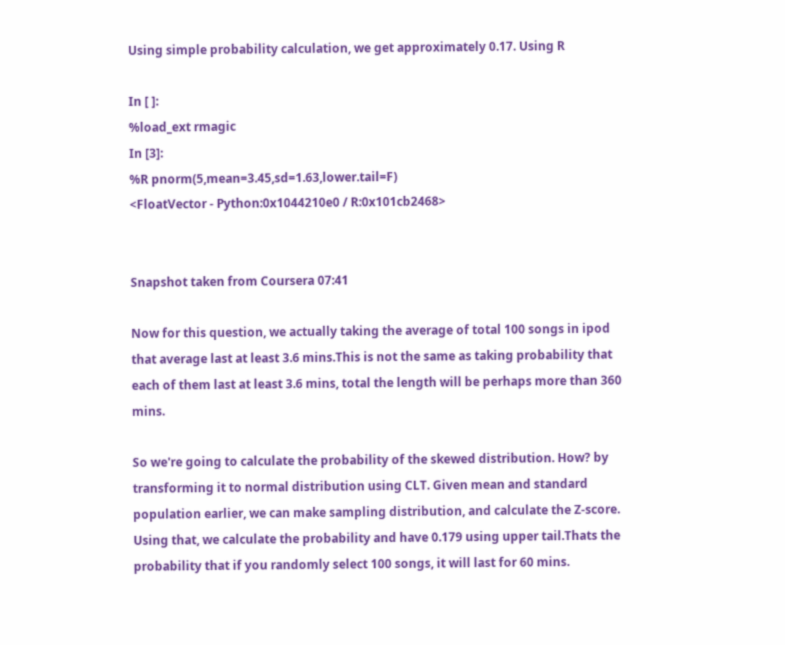Using simple probability calculation, we get approximately 0.17. Using R

In [ ]:
%load_ext rmagic
In [3]:
%R pnorm(5,mean=3.45,sd=1.63,lower.tail=F)
<FloatVector - Python:0x1044210e0 / R:0x101cb2468>


Snapshot taken from Coursera 07:41

Now for this question, we actually taking the average of total 100 songs in ipod that average last at least 3.6 mins.This is not the same as taking probability that each of them last at least 3.6 mins, total the length will be perhaps more than 360 mins.

So we're going to calculate the probability of the skewed distribution. How? by transforming it to normal distribution using CLT. Given mean and standard population earlier, we can make sampling distribution, and calculate the Z-score. Using that, we calculate the probability and have 0.179 using upper tail.Thats the probability that if you randomly select 100 songs, it will last for 60 mins.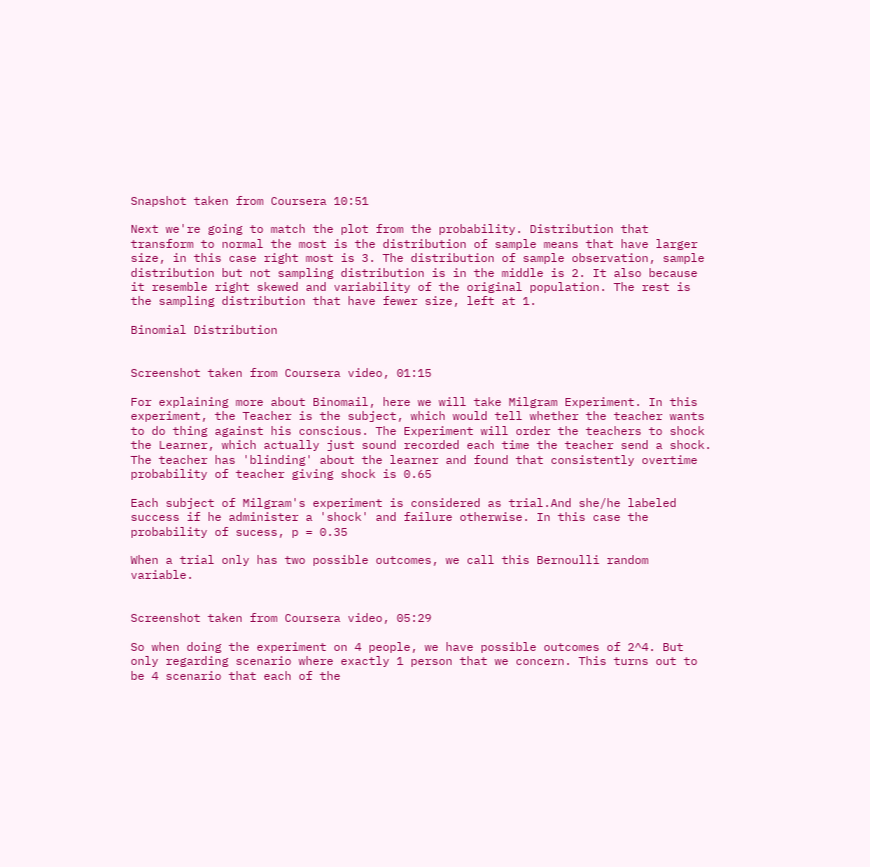Snapshot taken from Coursera 10:51

Next we're going to match the plot from the probability. Distribution that transform to normal the most is the distribution of sample means that have larger size, in this case right most is 3. The distribution of sample observation, sample distribution but not sampling distribution is in the middle is 2. It also because it resemble right skewed and variability of the original population. The rest is the sampling distribution that have fewer size, left at 1.

Binomial Distribution


Screenshot taken from Coursera video, 01:15

For explaining more about Binomail, here we will take Milgram Experiment. In this experiment, the Teacher is the subject, which would tell whether the teacher wants to do thing against his conscious. The Experiment will order the teachers to shock the Learner, which actually just sound recorded each time the teacher send a shock. The teacher has 'blinding' about the learner and found that consistently overtime probability of teacher giving shock is 0.65

Each subject of Milgram's experiment is considered as trial.And she/he labeled success if he administer a 'shock' and failure otherwise. In this case the probability of sucess, p = 0.35

When a trial only has two possible outcomes, we call this Bernoulli random variable.


Screenshot taken from Coursera video, 05:29

So when doing the experiment on 4 people, we have possible outcomes of 2^4. But only regarding scenario where exactly 1 person that we concern. This turns out to be 4 scenario that each of the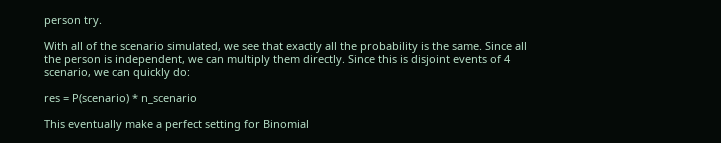person try.

With all of the scenario simulated, we see that exactly all the probability is the same. Since all the person is independent, we can multiply them directly. Since this is disjoint events of 4 scenario, we can quickly do:

res = P(scenario) * n_scenario

This eventually make a perfect setting for Binomial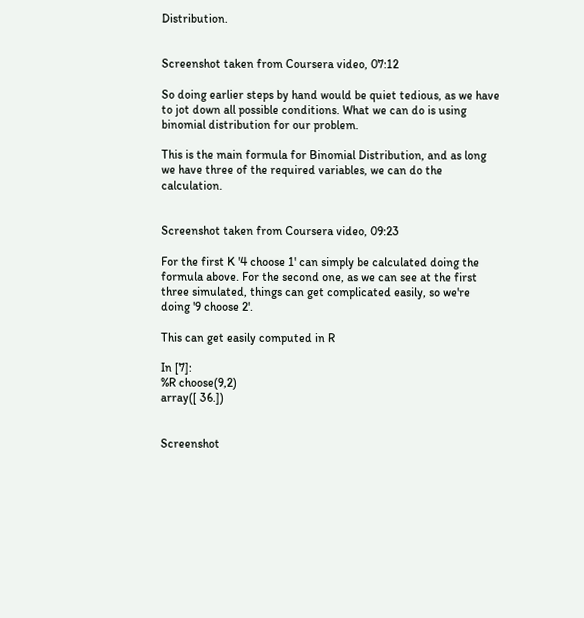Distribution.


Screenshot taken from Coursera video, 07:12

So doing earlier steps by hand would be quiet tedious, as we have to jot down all possible conditions. What we can do is using binomial distribution for our problem.

This is the main formula for Binomial Distribution, and as long we have three of the required variables, we can do the calculation.


Screenshot taken from Coursera video, 09:23

For the first K '4 choose 1' can simply be calculated doing the formula above. For the second one, as we can see at the first three simulated, things can get complicated easily, so we're doing '9 choose 2'.

This can get easily computed in R

In [7]:
%R choose(9,2)
array([ 36.])


Screenshot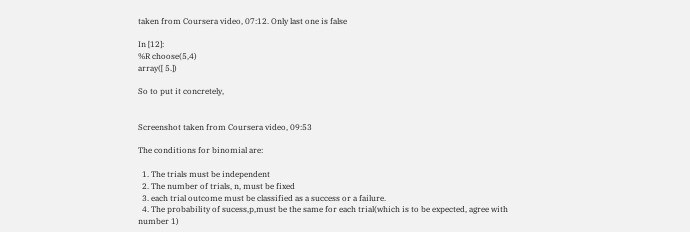taken from Coursera video, 07:12. Only last one is false

In [12]:
%R choose(5,4)
array([ 5.])

So to put it concretely,


Screenshot taken from Coursera video, 09:53

The conditions for binomial are:

  1. The trials must be independent
  2. The number of trials, n, must be fixed
  3. each trial outcome must be classified as a success or a failure.
  4. The probability of sucess,p,must be the same for each trial(which is to be expected, agree with number 1)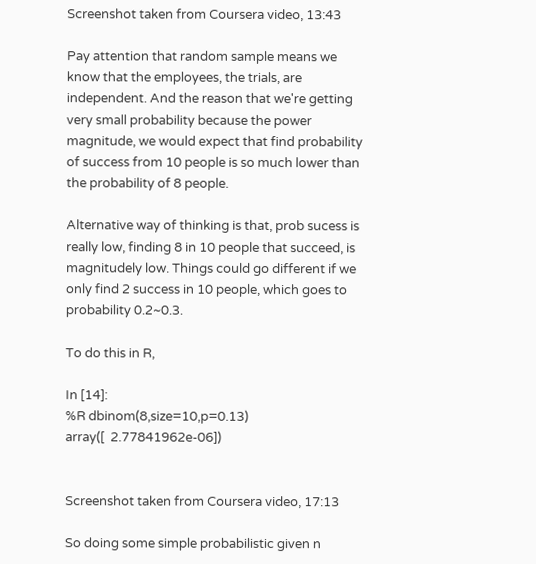Screenshot taken from Coursera video, 13:43

Pay attention that random sample means we know that the employees, the trials, are independent. And the reason that we're getting very small probability because the power magnitude, we would expect that find probability of success from 10 people is so much lower than the probability of 8 people.

Alternative way of thinking is that, prob sucess is really low, finding 8 in 10 people that succeed, is magnitudely low. Things could go different if we only find 2 success in 10 people, which goes to probability 0.2~0.3.

To do this in R,

In [14]:
%R dbinom(8,size=10,p=0.13)
array([  2.77841962e-06])


Screenshot taken from Coursera video, 17:13

So doing some simple probabilistic given n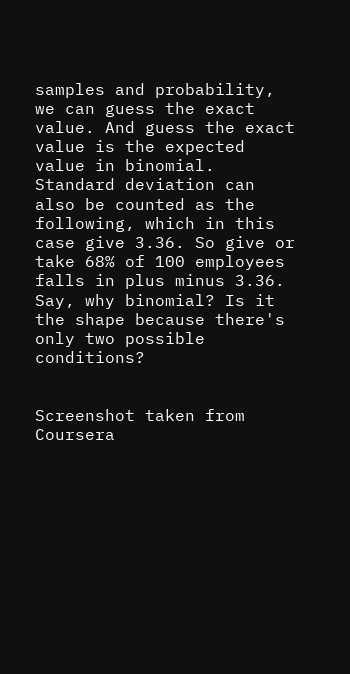samples and probability, we can guess the exact value. And guess the exact value is the expected value in binomial. Standard deviation can also be counted as the following, which in this case give 3.36. So give or take 68% of 100 employees falls in plus minus 3.36. Say, why binomial? Is it the shape because there's only two possible conditions?


Screenshot taken from Coursera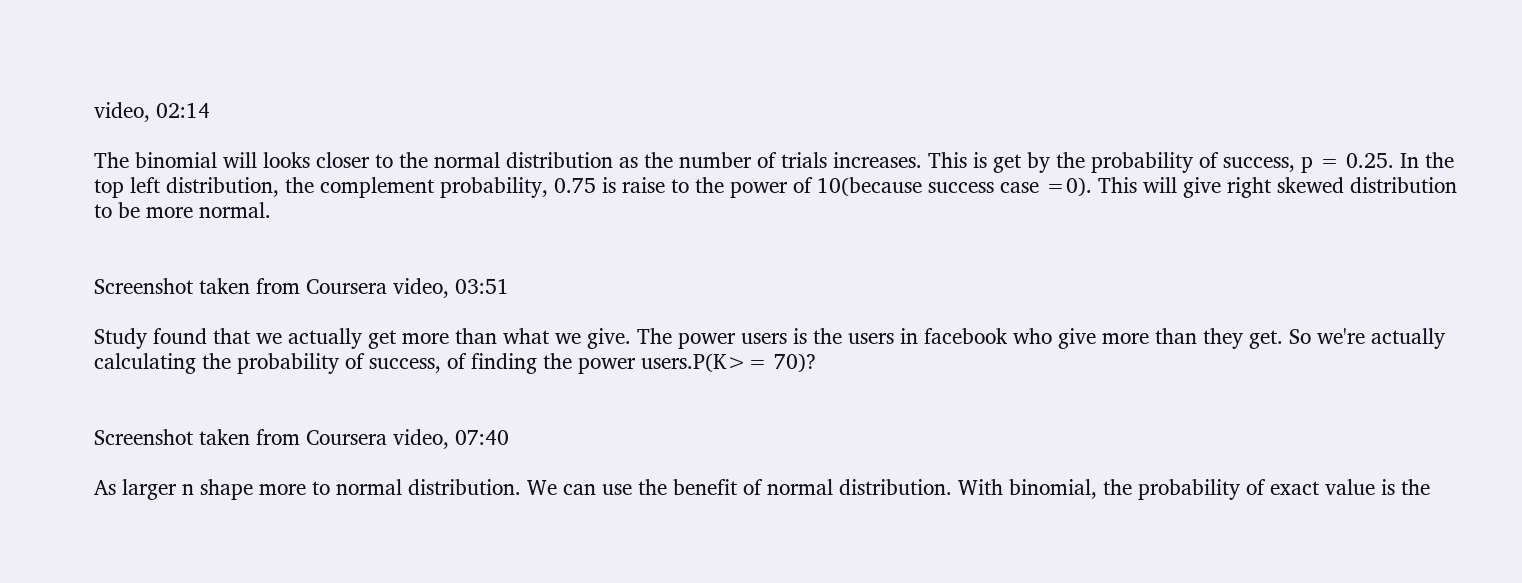video, 02:14

The binomial will looks closer to the normal distribution as the number of trials increases. This is get by the probability of success, p = 0.25. In the top left distribution, the complement probability, 0.75 is raise to the power of 10(because success case =0). This will give right skewed distribution to be more normal.


Screenshot taken from Coursera video, 03:51

Study found that we actually get more than what we give. The power users is the users in facebook who give more than they get. So we're actually calculating the probability of success, of finding the power users.P(K>= 70)?


Screenshot taken from Coursera video, 07:40

As larger n shape more to normal distribution. We can use the benefit of normal distribution. With binomial, the probability of exact value is the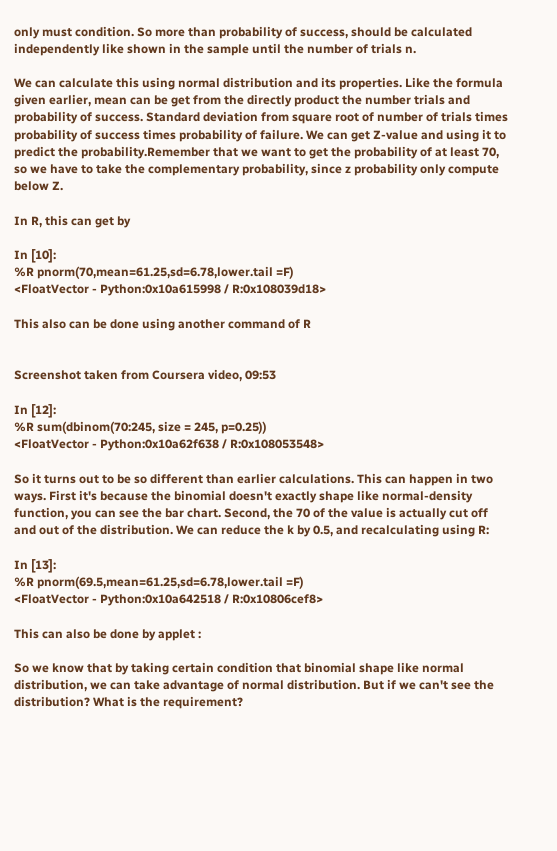only must condition. So more than probability of success, should be calculated independently like shown in the sample until the number of trials n.

We can calculate this using normal distribution and its properties. Like the formula given earlier, mean can be get from the directly product the number trials and probability of success. Standard deviation from square root of number of trials times probability of success times probability of failure. We can get Z-value and using it to predict the probability.Remember that we want to get the probability of at least 70, so we have to take the complementary probability, since z probability only compute below Z.

In R, this can get by

In [10]:
%R pnorm(70,mean=61.25,sd=6.78,lower.tail =F)
<FloatVector - Python:0x10a615998 / R:0x108039d18>

This also can be done using another command of R


Screenshot taken from Coursera video, 09:53

In [12]:
%R sum(dbinom(70:245, size = 245, p=0.25))
<FloatVector - Python:0x10a62f638 / R:0x108053548>

So it turns out to be so different than earlier calculations. This can happen in two ways. First it's because the binomial doesn't exactly shape like normal-density function, you can see the bar chart. Second, the 70 of the value is actually cut off and out of the distribution. We can reduce the k by 0.5, and recalculating using R:

In [13]:
%R pnorm(69.5,mean=61.25,sd=6.78,lower.tail =F)
<FloatVector - Python:0x10a642518 / R:0x10806cef8>

This can also be done by applet :

So we know that by taking certain condition that binomial shape like normal distribution, we can take advantage of normal distribution. But if we can't see the distribution? What is the requirement?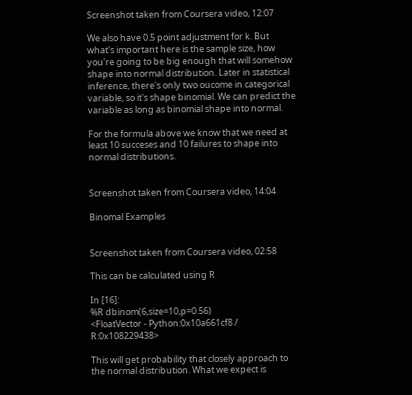Screenshot taken from Coursera video, 12:07

We also have 0.5 point adjustment for k. But what's important here is the sample size, how you're going to be big enough that will somehow shape into normal distribution. Later in statistical inference, there's only two oucome in categorical variable, so it's shape binomial. We can predict the variable as long as binomial shape into normal.

For the formula above we know that we need at least 10 succeses and 10 failures to shape into normal distributions.


Screenshot taken from Coursera video, 14:04

Binomal Examples


Screenshot taken from Coursera video, 02:58

This can be calculated using R

In [16]:
%R dbinom(6,size=10,p=0.56)
<FloatVector - Python:0x10a661cf8 / R:0x108229438>

This will get probability that closely approach to the normal distribution. What we expect is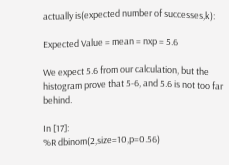actually is(expected number of successes,k):

Expected Value = mean = nxp = 5.6

We expect 5.6 from our calculation, but the histogram prove that 5-6, and 5.6 is not too far behind.

In [17]:
%R dbinom(2,size=10,p=0.56)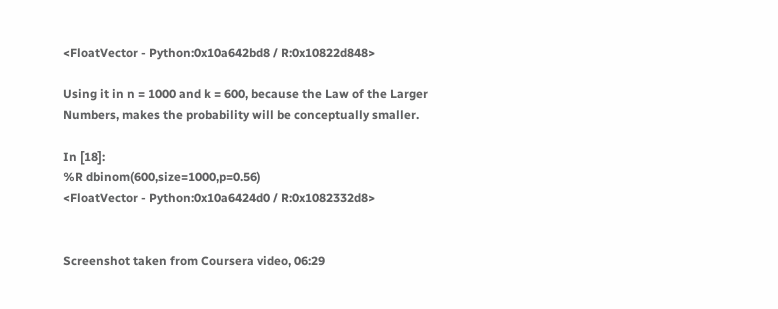<FloatVector - Python:0x10a642bd8 / R:0x10822d848>

Using it in n = 1000 and k = 600, because the Law of the Larger Numbers, makes the probability will be conceptually smaller.

In [18]:
%R dbinom(600,size=1000,p=0.56)
<FloatVector - Python:0x10a6424d0 / R:0x1082332d8>


Screenshot taken from Coursera video, 06:29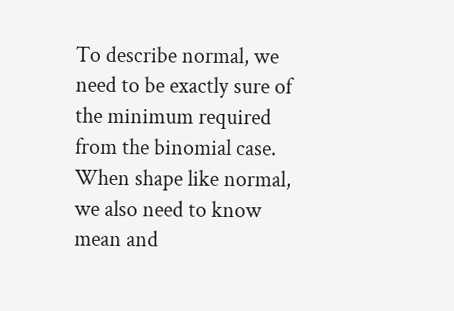To describe normal, we need to be exactly sure of the minimum required from the binomial case. When shape like normal, we also need to know mean and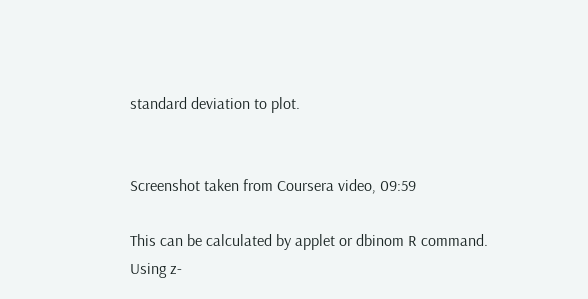standard deviation to plot.


Screenshot taken from Coursera video, 09:59

This can be calculated by applet or dbinom R command. Using z-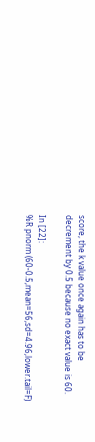score, the k value once again has to be decrement by 0.5 because no exact value is 60.

In [22]:
%R pnorm (60-0.5,mean=56,sd=4.96,lower.tail=F)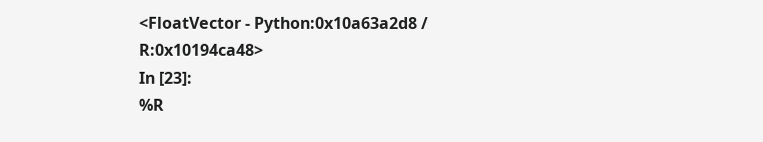<FloatVector - Python:0x10a63a2d8 / R:0x10194ca48>
In [23]:
%R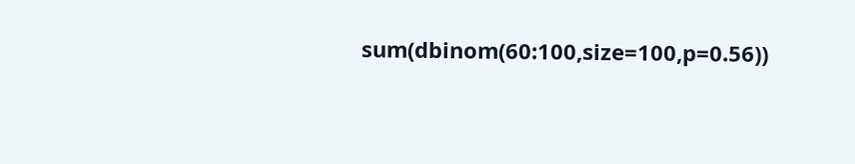sum(dbinom(60:100,size=100,p=0.56))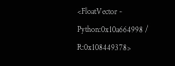<FloatVector - Python:0x10a664998 / R:0x108449378>